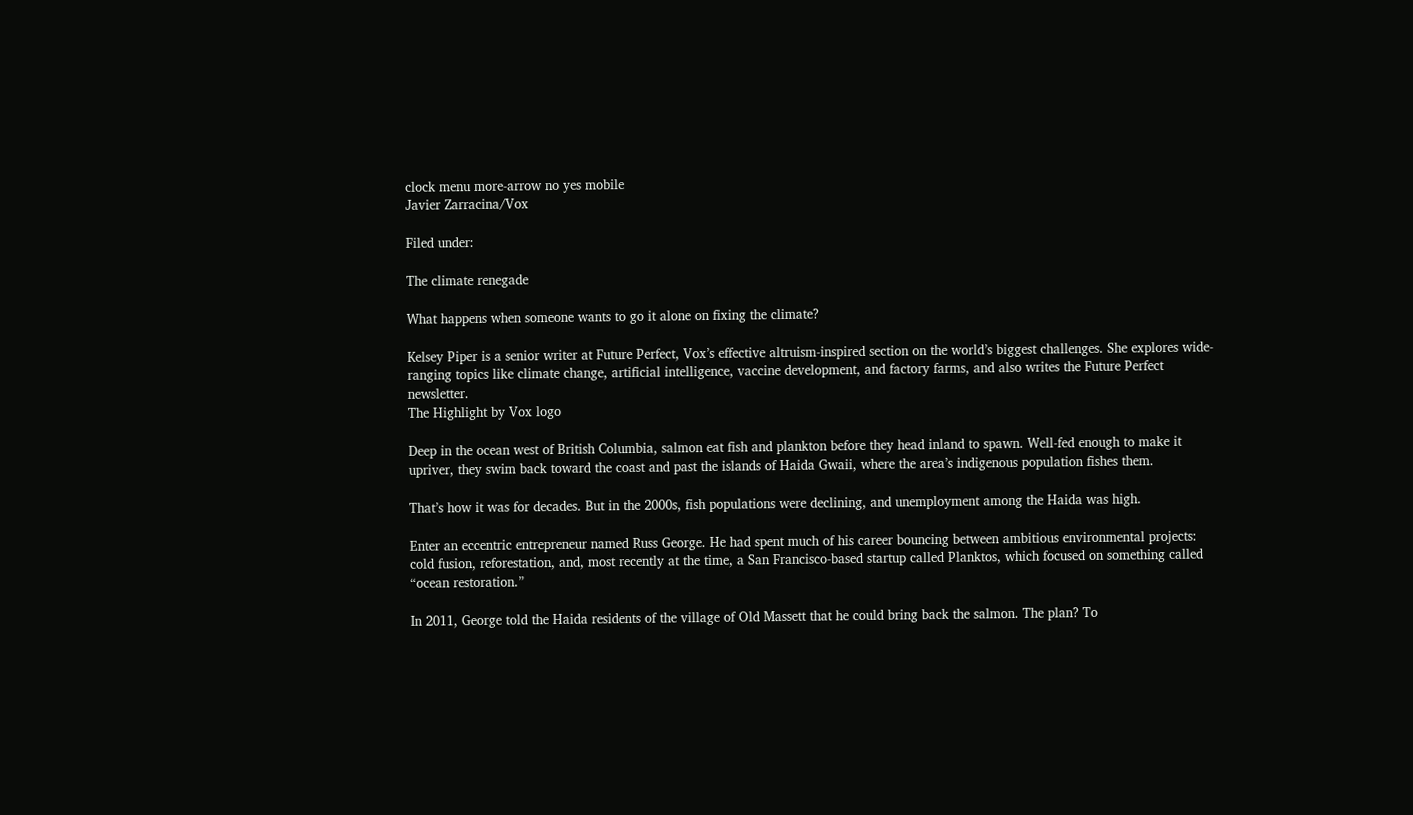clock menu more-arrow no yes mobile
Javier Zarracina/Vox

Filed under:

The climate renegade

What happens when someone wants to go it alone on fixing the climate?

Kelsey Piper is a senior writer at Future Perfect, Vox’s effective altruism-inspired section on the world’s biggest challenges. She explores wide-ranging topics like climate change, artificial intelligence, vaccine development, and factory farms, and also writes the Future Perfect newsletter.
The Highlight by Vox logo

Deep in the ocean west of British Columbia, salmon eat fish and plankton before they head inland to spawn. Well-fed enough to make it upriver, they swim back toward the coast and past the islands of Haida Gwaii, where the area’s indigenous population fishes them.

That’s how it was for decades. But in the 2000s, fish populations were declining, and unemployment among the Haida was high.

Enter an eccentric entrepreneur named Russ George. He had spent much of his career bouncing between ambitious environmental projects: cold fusion, reforestation, and, most recently at the time, a San Francisco-based startup called Planktos, which focused on something called “ocean restoration.”

In 2011, George told the Haida residents of the village of Old Massett that he could bring back the salmon. The plan? To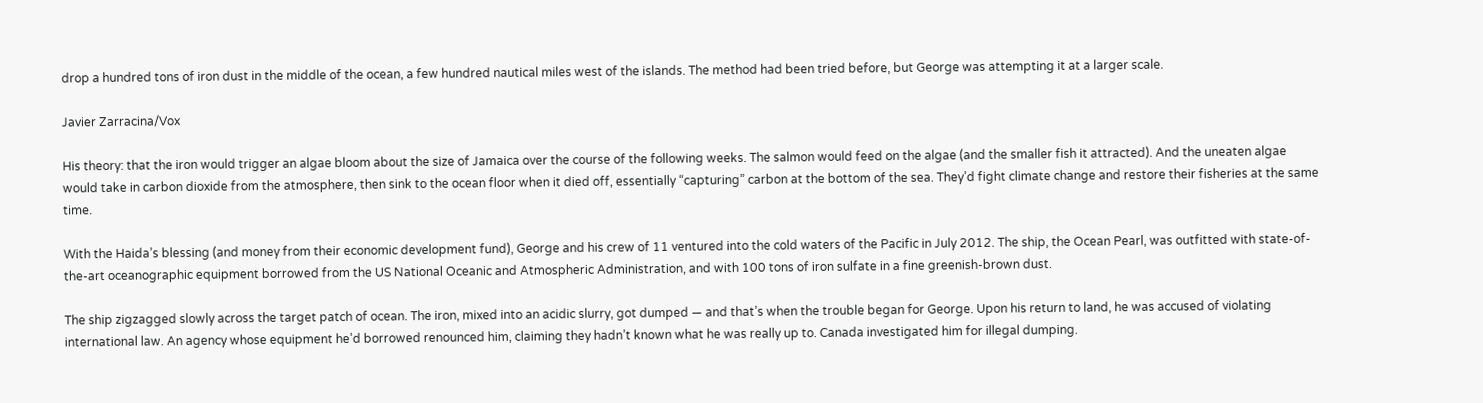drop a hundred tons of iron dust in the middle of the ocean, a few hundred nautical miles west of the islands. The method had been tried before, but George was attempting it at a larger scale.

Javier Zarracina/Vox

His theory: that the iron would trigger an algae bloom about the size of Jamaica over the course of the following weeks. The salmon would feed on the algae (and the smaller fish it attracted). And the uneaten algae would take in carbon dioxide from the atmosphere, then sink to the ocean floor when it died off, essentially “capturing” carbon at the bottom of the sea. They’d fight climate change and restore their fisheries at the same time.

With the Haida’s blessing (and money from their economic development fund), George and his crew of 11 ventured into the cold waters of the Pacific in July 2012. The ship, the Ocean Pearl, was outfitted with state-of-the-art oceanographic equipment borrowed from the US National Oceanic and Atmospheric Administration, and with 100 tons of iron sulfate in a fine greenish-brown dust.

The ship zigzagged slowly across the target patch of ocean. The iron, mixed into an acidic slurry, got dumped — and that’s when the trouble began for George. Upon his return to land, he was accused of violating international law. An agency whose equipment he’d borrowed renounced him, claiming they hadn’t known what he was really up to. Canada investigated him for illegal dumping.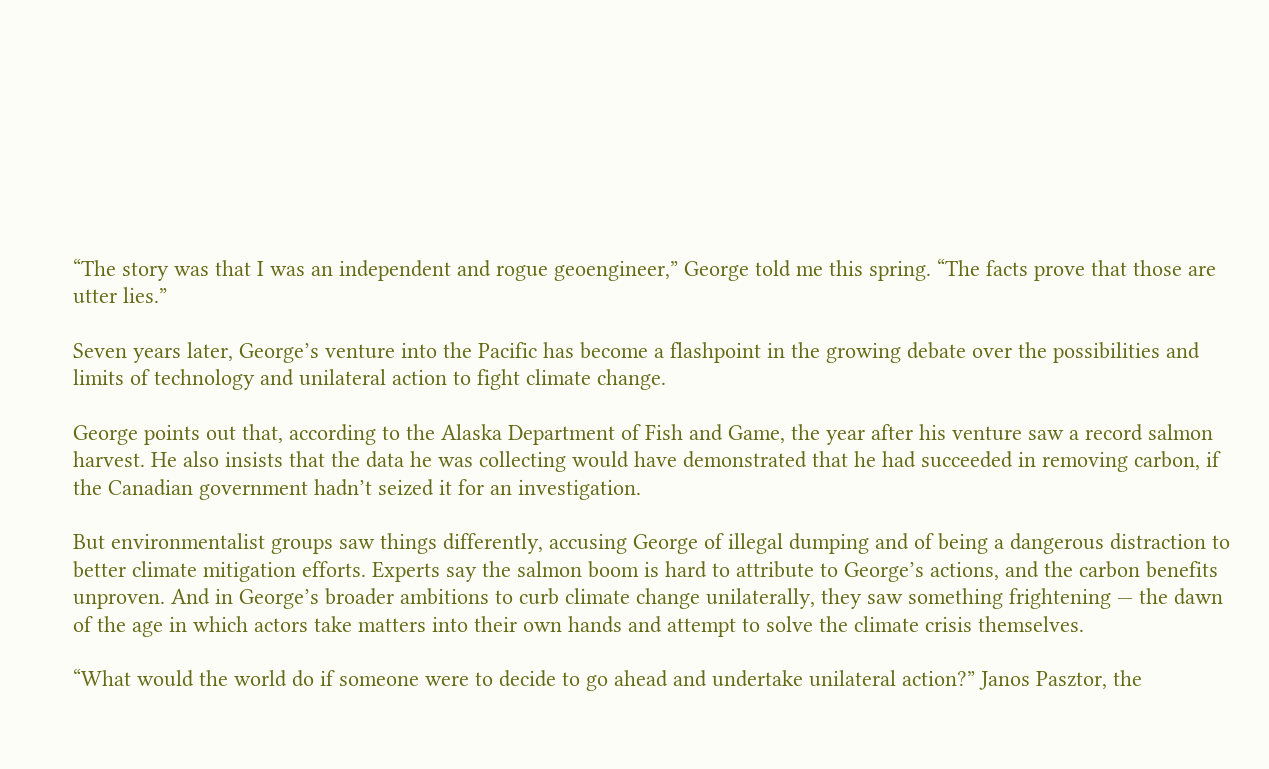“The story was that I was an independent and rogue geoengineer,” George told me this spring. “The facts prove that those are utter lies.”

Seven years later, George’s venture into the Pacific has become a flashpoint in the growing debate over the possibilities and limits of technology and unilateral action to fight climate change.

George points out that, according to the Alaska Department of Fish and Game, the year after his venture saw a record salmon harvest. He also insists that the data he was collecting would have demonstrated that he had succeeded in removing carbon, if the Canadian government hadn’t seized it for an investigation.

But environmentalist groups saw things differently, accusing George of illegal dumping and of being a dangerous distraction to better climate mitigation efforts. Experts say the salmon boom is hard to attribute to George’s actions, and the carbon benefits unproven. And in George’s broader ambitions to curb climate change unilaterally, they saw something frightening — the dawn of the age in which actors take matters into their own hands and attempt to solve the climate crisis themselves.

“What would the world do if someone were to decide to go ahead and undertake unilateral action?” Janos Pasztor, the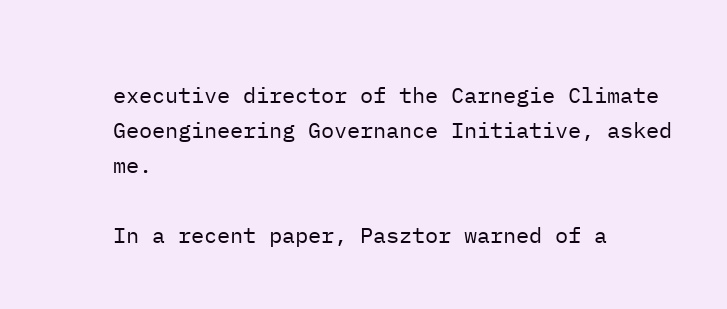executive director of the Carnegie Climate Geoengineering Governance Initiative, asked me.

In a recent paper, Pasztor warned of a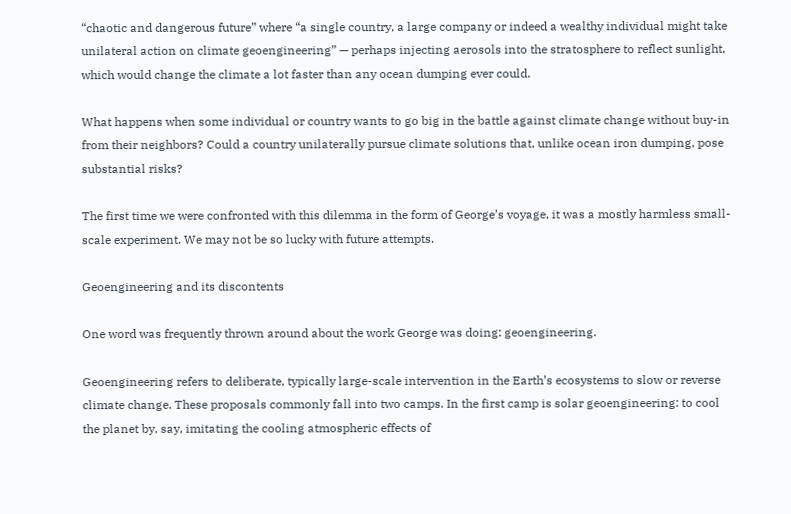“chaotic and dangerous future” where “a single country, a large company or indeed a wealthy individual might take unilateral action on climate geoengineering” — perhaps injecting aerosols into the stratosphere to reflect sunlight, which would change the climate a lot faster than any ocean dumping ever could.

What happens when some individual or country wants to go big in the battle against climate change without buy-in from their neighbors? Could a country unilaterally pursue climate solutions that, unlike ocean iron dumping, pose substantial risks?

The first time we were confronted with this dilemma in the form of George’s voyage, it was a mostly harmless small-scale experiment. We may not be so lucky with future attempts.

Geoengineering and its discontents

One word was frequently thrown around about the work George was doing: geoengineering.

Geoengineering refers to deliberate, typically large-scale intervention in the Earth’s ecosystems to slow or reverse climate change. These proposals commonly fall into two camps. In the first camp is solar geoengineering: to cool the planet by, say, imitating the cooling atmospheric effects of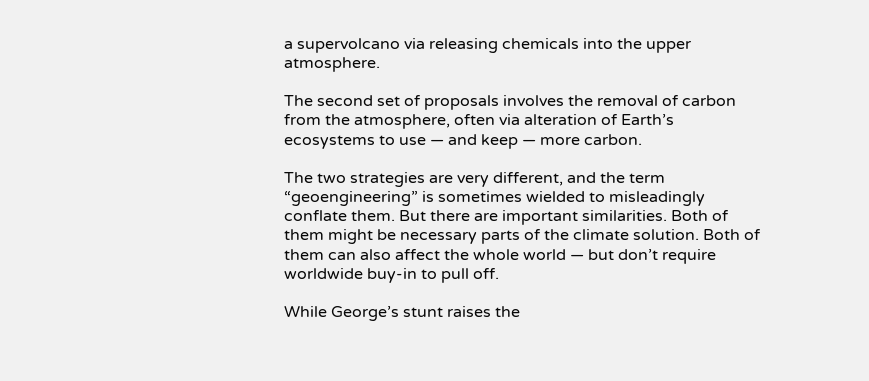a supervolcano via releasing chemicals into the upper atmosphere.

The second set of proposals involves the removal of carbon from the atmosphere, often via alteration of Earth’s ecosystems to use — and keep — more carbon.

The two strategies are very different, and the term “geoengineering” is sometimes wielded to misleadingly conflate them. But there are important similarities. Both of them might be necessary parts of the climate solution. Both of them can also affect the whole world — but don’t require worldwide buy-in to pull off.

While George’s stunt raises the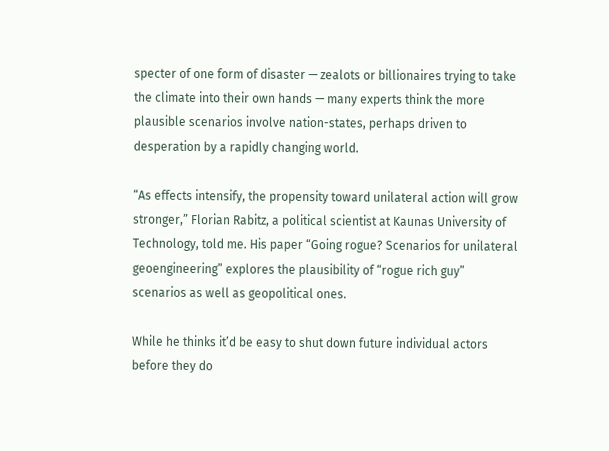specter of one form of disaster — zealots or billionaires trying to take the climate into their own hands — many experts think the more plausible scenarios involve nation-states, perhaps driven to desperation by a rapidly changing world.

“As effects intensify, the propensity toward unilateral action will grow stronger,” Florian Rabitz, a political scientist at Kaunas University of Technology, told me. His paper “Going rogue? Scenarios for unilateral geoengineering” explores the plausibility of “rogue rich guy” scenarios as well as geopolitical ones.

While he thinks it’d be easy to shut down future individual actors before they do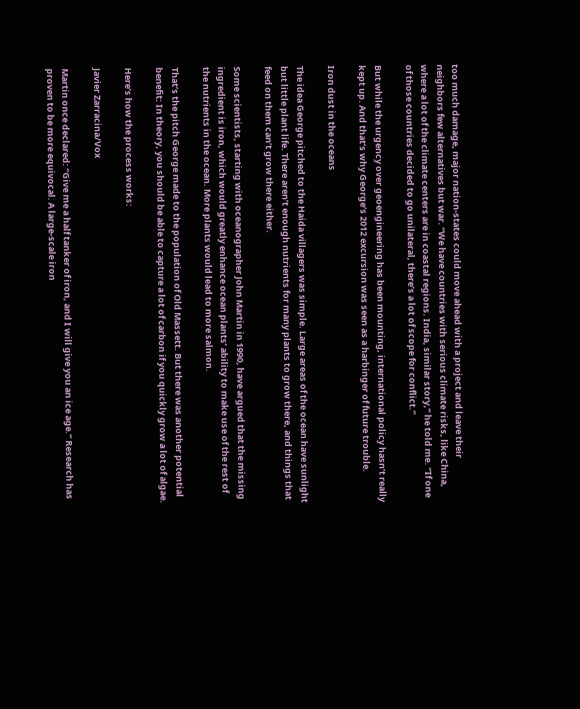too much damage, major nation-states could move ahead with a project and leave their neighbors few alternatives but war. “We have countries with serious climate risks, like China, where a lot of the climate centers are in coastal regions. India, similar story,” he told me. “If one of those countries decided to go unilateral, there’s a lot of scope for conflict.”

But while the urgency over geoengineering has been mounting, international policy hasn’t really kept up. And that’s why George’s 2012 excursion was seen as a harbinger of future trouble.

Iron dust in the oceans

The idea George pitched to the Haida villagers was simple. Large areas of the ocean have sunlight but little plant life. There aren’t enough nutrients for many plants to grow there, and things that feed on them can’t grow there either.

Some scientists, starting with oceanographer John Martin in 1990, have argued that the missing ingredient is iron, which would greatly enhance ocean plants’ ability to make use of the rest of the nutrients in the ocean. More plants would lead to more salmon.

That’s the pitch George made to the population of Old Massett. But there was another potential benefit: In theory, you should be able to capture a lot of carbon if you quickly grow a lot of algae.

Here’s how the process works:

Javier Zarracina/Vox

Martin once declared: “Give me a half tanker of iron, and I will give you an ice age.” Research has proven to be more equivocal. A large-scale iron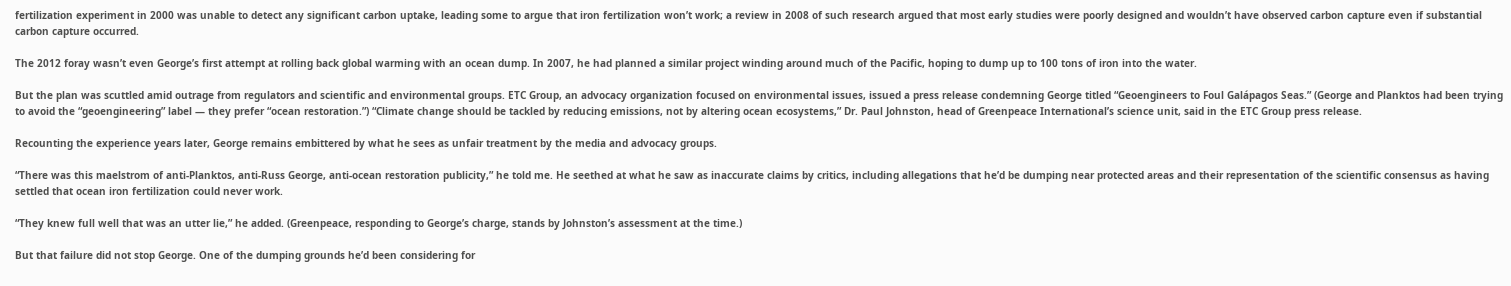fertilization experiment in 2000 was unable to detect any significant carbon uptake, leading some to argue that iron fertilization won’t work; a review in 2008 of such research argued that most early studies were poorly designed and wouldn’t have observed carbon capture even if substantial carbon capture occurred.

The 2012 foray wasn’t even George’s first attempt at rolling back global warming with an ocean dump. In 2007, he had planned a similar project winding around much of the Pacific, hoping to dump up to 100 tons of iron into the water.

But the plan was scuttled amid outrage from regulators and scientific and environmental groups. ETC Group, an advocacy organization focused on environmental issues, issued a press release condemning George titled “Geoengineers to Foul Galápagos Seas.” (George and Planktos had been trying to avoid the “geoengineering” label — they prefer “ocean restoration.”) “Climate change should be tackled by reducing emissions, not by altering ocean ecosystems,” Dr. Paul Johnston, head of Greenpeace International’s science unit, said in the ETC Group press release.

Recounting the experience years later, George remains embittered by what he sees as unfair treatment by the media and advocacy groups.

“There was this maelstrom of anti-Planktos, anti-Russ George, anti-ocean restoration publicity,” he told me. He seethed at what he saw as inaccurate claims by critics, including allegations that he’d be dumping near protected areas and their representation of the scientific consensus as having settled that ocean iron fertilization could never work.

“They knew full well that was an utter lie,” he added. (Greenpeace, responding to George’s charge, stands by Johnston’s assessment at the time.)

But that failure did not stop George. One of the dumping grounds he’d been considering for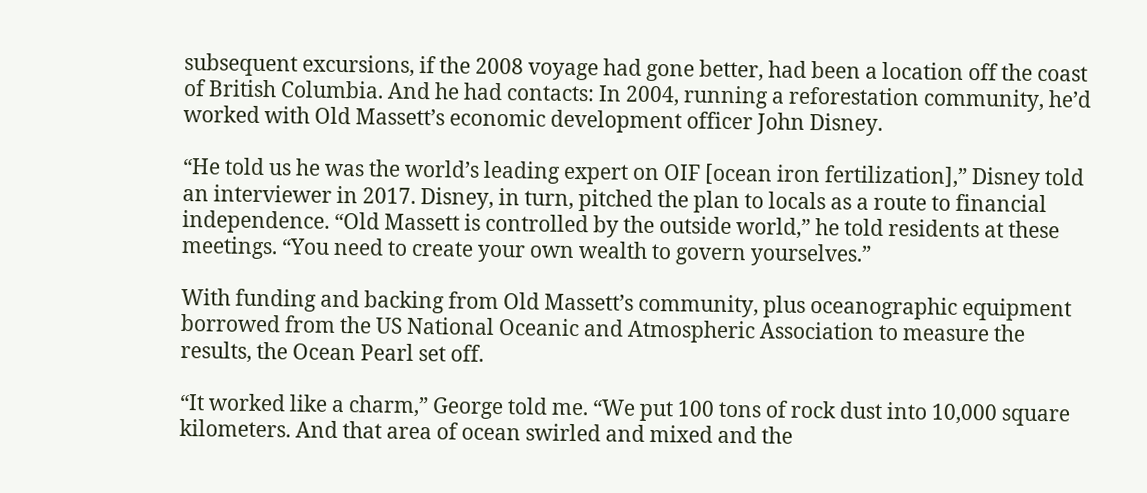subsequent excursions, if the 2008 voyage had gone better, had been a location off the coast of British Columbia. And he had contacts: In 2004, running a reforestation community, he’d worked with Old Massett’s economic development officer John Disney.

“He told us he was the world’s leading expert on OIF [ocean iron fertilization],” Disney told an interviewer in 2017. Disney, in turn, pitched the plan to locals as a route to financial independence. “Old Massett is controlled by the outside world,” he told residents at these meetings. “You need to create your own wealth to govern yourselves.”

With funding and backing from Old Massett’s community, plus oceanographic equipment borrowed from the US National Oceanic and Atmospheric Association to measure the results, the Ocean Pearl set off.

“It worked like a charm,” George told me. “We put 100 tons of rock dust into 10,000 square kilometers. And that area of ocean swirled and mixed and the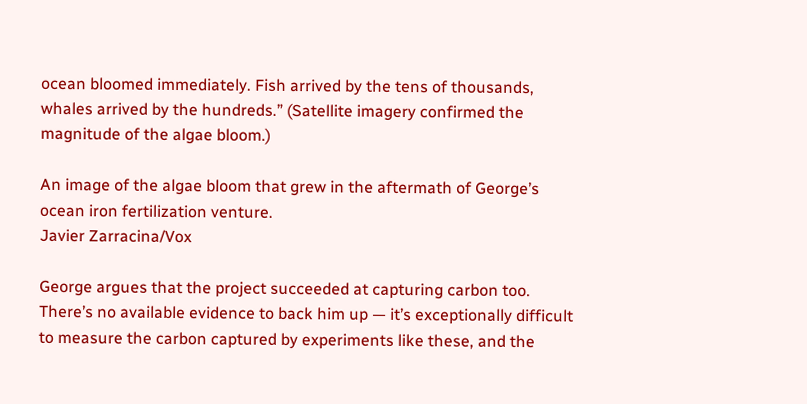ocean bloomed immediately. Fish arrived by the tens of thousands, whales arrived by the hundreds.” (Satellite imagery confirmed the magnitude of the algae bloom.)

An image of the algae bloom that grew in the aftermath of George’s ocean iron fertilization venture.
Javier Zarracina/Vox

George argues that the project succeeded at capturing carbon too. There’s no available evidence to back him up — it’s exceptionally difficult to measure the carbon captured by experiments like these, and the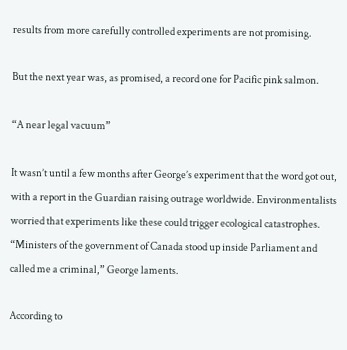results from more carefully controlled experiments are not promising.

But the next year was, as promised, a record one for Pacific pink salmon.

“A near legal vacuum”

It wasn’t until a few months after George’s experiment that the word got out, with a report in the Guardian raising outrage worldwide. Environmentalists worried that experiments like these could trigger ecological catastrophes. “Ministers of the government of Canada stood up inside Parliament and called me a criminal,” George laments.

According to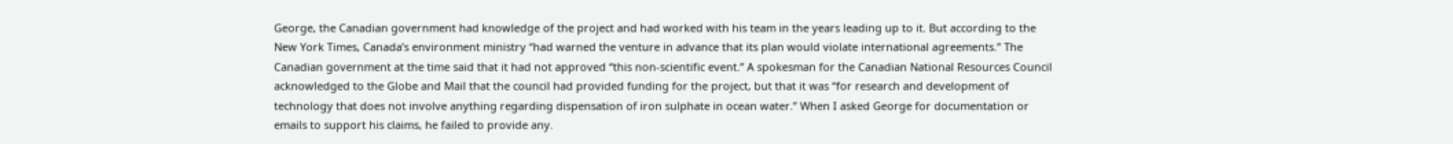George, the Canadian government had knowledge of the project and had worked with his team in the years leading up to it. But according to the New York Times, Canada’s environment ministry “had warned the venture in advance that its plan would violate international agreements.” The Canadian government at the time said that it had not approved “this non-scientific event.” A spokesman for the Canadian National Resources Council acknowledged to the Globe and Mail that the council had provided funding for the project, but that it was “for research and development of technology that does not involve anything regarding dispensation of iron sulphate in ocean water.” When I asked George for documentation or emails to support his claims, he failed to provide any.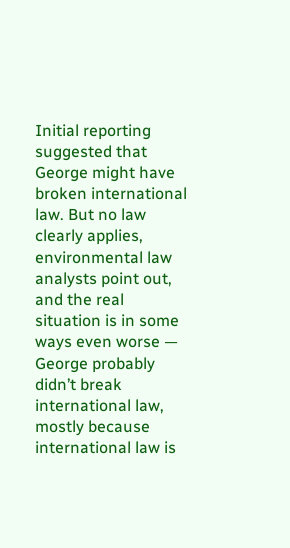Initial reporting suggested that George might have broken international law. But no law clearly applies, environmental law analysts point out, and the real situation is in some ways even worse — George probably didn’t break international law, mostly because international law is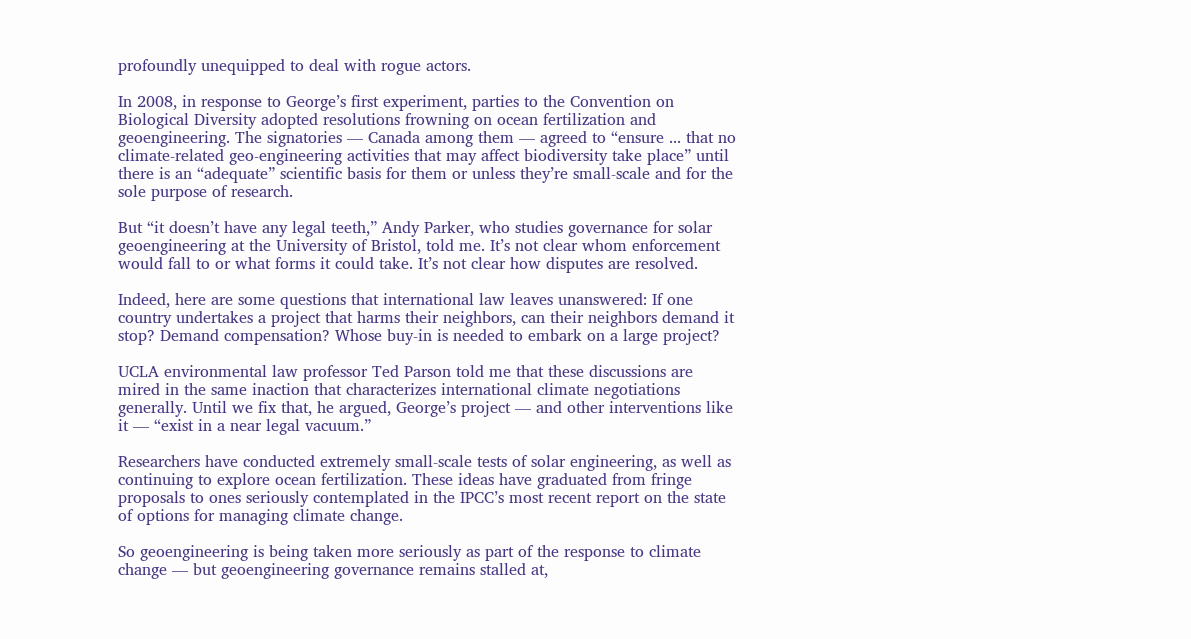profoundly unequipped to deal with rogue actors.

In 2008, in response to George’s first experiment, parties to the Convention on Biological Diversity adopted resolutions frowning on ocean fertilization and geoengineering. The signatories — Canada among them — agreed to “ensure ... that no climate-related geo-engineering activities that may affect biodiversity take place” until there is an “adequate” scientific basis for them or unless they’re small-scale and for the sole purpose of research.

But “it doesn’t have any legal teeth,” Andy Parker, who studies governance for solar geoengineering at the University of Bristol, told me. It’s not clear whom enforcement would fall to or what forms it could take. It’s not clear how disputes are resolved.

Indeed, here are some questions that international law leaves unanswered: If one country undertakes a project that harms their neighbors, can their neighbors demand it stop? Demand compensation? Whose buy-in is needed to embark on a large project?

UCLA environmental law professor Ted Parson told me that these discussions are mired in the same inaction that characterizes international climate negotiations generally. Until we fix that, he argued, George’s project — and other interventions like it — “exist in a near legal vacuum.”

Researchers have conducted extremely small-scale tests of solar engineering, as well as continuing to explore ocean fertilization. These ideas have graduated from fringe proposals to ones seriously contemplated in the IPCC’s most recent report on the state of options for managing climate change.

So geoengineering is being taken more seriously as part of the response to climate change — but geoengineering governance remains stalled at,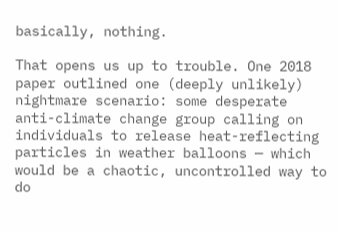basically, nothing.

That opens us up to trouble. One 2018 paper outlined one (deeply unlikely) nightmare scenario: some desperate anti-climate change group calling on individuals to release heat-reflecting particles in weather balloons — which would be a chaotic, uncontrolled way to do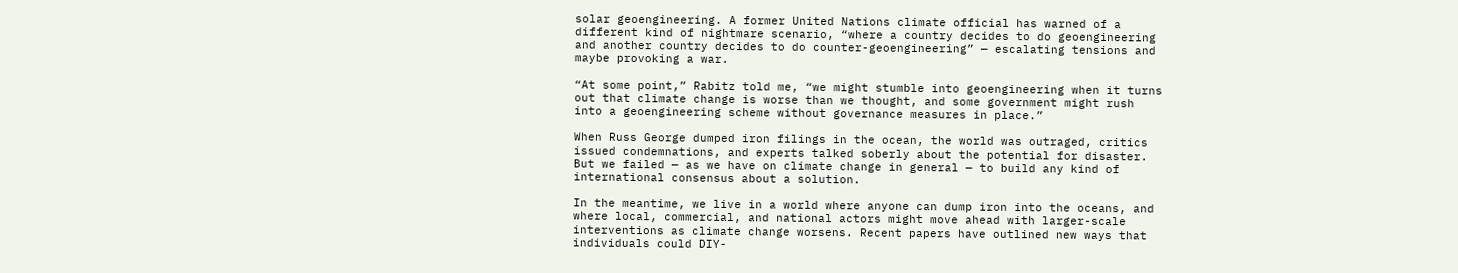solar geoengineering. A former United Nations climate official has warned of a different kind of nightmare scenario, “where a country decides to do geoengineering and another country decides to do counter-geoengineering” — escalating tensions and maybe provoking a war.

“At some point,” Rabitz told me, “we might stumble into geoengineering when it turns out that climate change is worse than we thought, and some government might rush into a geoengineering scheme without governance measures in place.”

When Russ George dumped iron filings in the ocean, the world was outraged, critics issued condemnations, and experts talked soberly about the potential for disaster. But we failed — as we have on climate change in general — to build any kind of international consensus about a solution.

In the meantime, we live in a world where anyone can dump iron into the oceans, and where local, commercial, and national actors might move ahead with larger-scale interventions as climate change worsens. Recent papers have outlined new ways that individuals could DIY-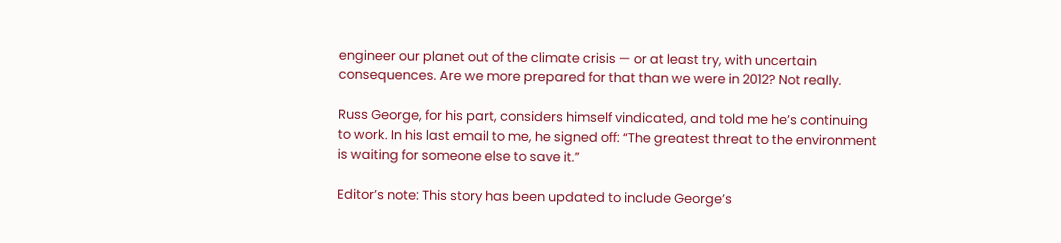engineer our planet out of the climate crisis — or at least try, with uncertain consequences. Are we more prepared for that than we were in 2012? Not really.

Russ George, for his part, considers himself vindicated, and told me he’s continuing to work. In his last email to me, he signed off: “The greatest threat to the environment is waiting for someone else to save it.”

Editor’s note: This story has been updated to include George’s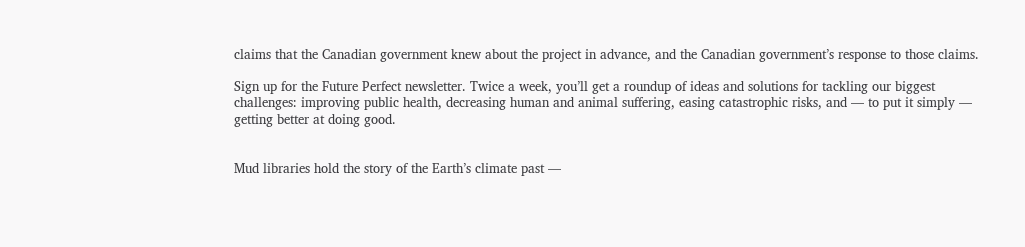claims that the Canadian government knew about the project in advance, and the Canadian government’s response to those claims.

Sign up for the Future Perfect newsletter. Twice a week, you’ll get a roundup of ideas and solutions for tackling our biggest challenges: improving public health, decreasing human and animal suffering, easing catastrophic risks, and — to put it simply — getting better at doing good.


Mud libraries hold the story of the Earth’s climate past —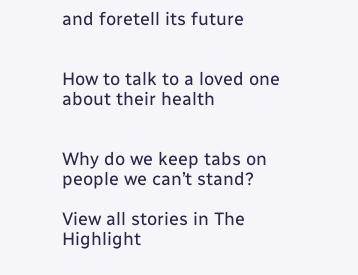and foretell its future


How to talk to a loved one about their health


Why do we keep tabs on people we can’t stand?

View all stories in The Highlight